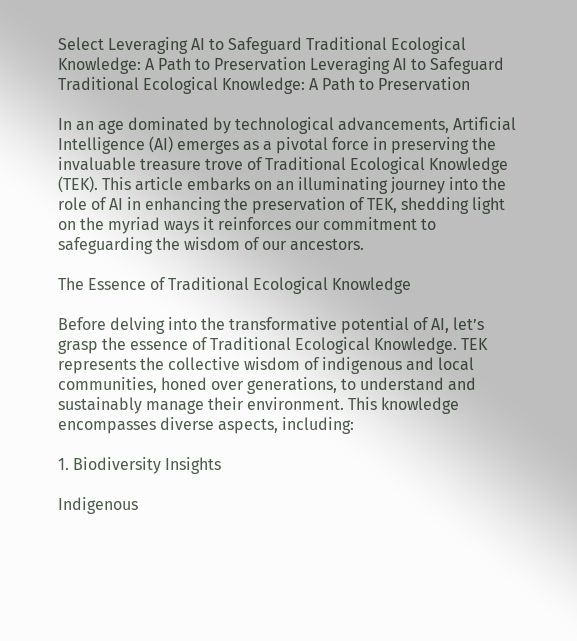Select Leveraging AI to Safeguard Traditional Ecological Knowledge: A Path to Preservation Leveraging AI to Safeguard Traditional Ecological Knowledge: A Path to Preservation

In an age dominated by technological advancements, Artificial Intelligence (AI) emerges as a pivotal force in preserving the invaluable treasure trove of Traditional Ecological Knowledge (TEK). This article embarks on an illuminating journey into the role of AI in enhancing the preservation of TEK, shedding light on the myriad ways it reinforces our commitment to safeguarding the wisdom of our ancestors.

The Essence of Traditional Ecological Knowledge

Before delving into the transformative potential of AI, let’s grasp the essence of Traditional Ecological Knowledge. TEK represents the collective wisdom of indigenous and local communities, honed over generations, to understand and sustainably manage their environment. This knowledge encompasses diverse aspects, including:

1. Biodiversity Insights

Indigenous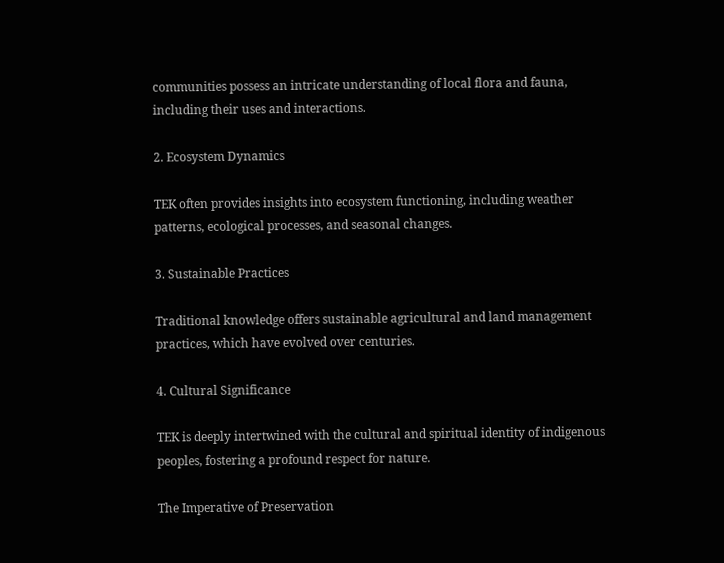communities possess an intricate understanding of local flora and fauna, including their uses and interactions.

2. Ecosystem Dynamics

TEK often provides insights into ecosystem functioning, including weather patterns, ecological processes, and seasonal changes.

3. Sustainable Practices

Traditional knowledge offers sustainable agricultural and land management practices, which have evolved over centuries.

4. Cultural Significance

TEK is deeply intertwined with the cultural and spiritual identity of indigenous peoples, fostering a profound respect for nature.

The Imperative of Preservation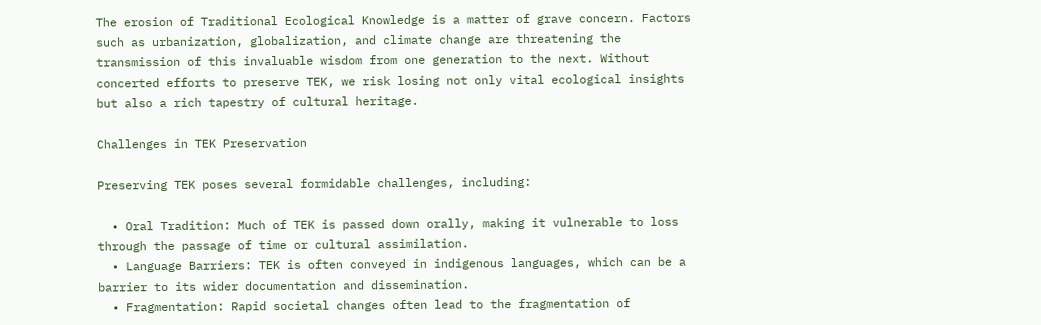The erosion of Traditional Ecological Knowledge is a matter of grave concern. Factors such as urbanization, globalization, and climate change are threatening the transmission of this invaluable wisdom from one generation to the next. Without concerted efforts to preserve TEK, we risk losing not only vital ecological insights but also a rich tapestry of cultural heritage.

Challenges in TEK Preservation

Preserving TEK poses several formidable challenges, including:

  • Oral Tradition: Much of TEK is passed down orally, making it vulnerable to loss through the passage of time or cultural assimilation.
  • Language Barriers: TEK is often conveyed in indigenous languages, which can be a barrier to its wider documentation and dissemination.
  • Fragmentation: Rapid societal changes often lead to the fragmentation of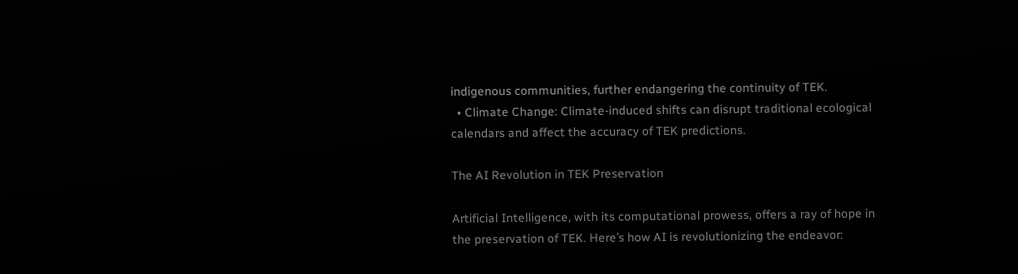indigenous communities, further endangering the continuity of TEK.
  • Climate Change: Climate-induced shifts can disrupt traditional ecological calendars and affect the accuracy of TEK predictions.

The AI Revolution in TEK Preservation

Artificial Intelligence, with its computational prowess, offers a ray of hope in the preservation of TEK. Here’s how AI is revolutionizing the endeavor: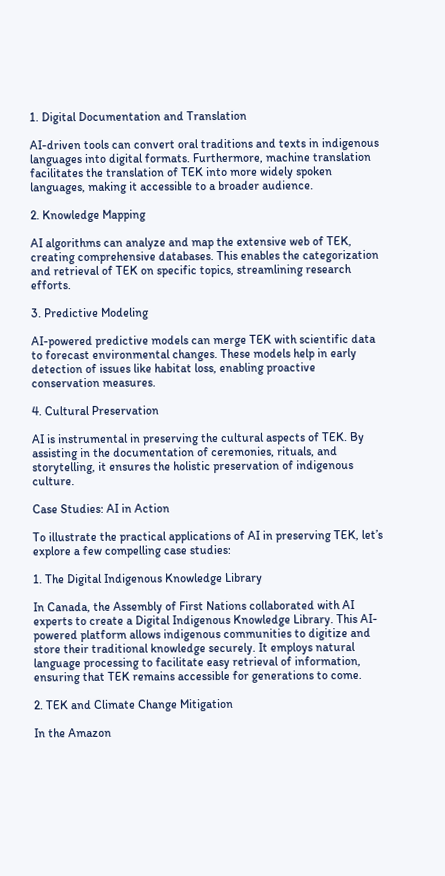1. Digital Documentation and Translation

AI-driven tools can convert oral traditions and texts in indigenous languages into digital formats. Furthermore, machine translation facilitates the translation of TEK into more widely spoken languages, making it accessible to a broader audience.

2. Knowledge Mapping

AI algorithms can analyze and map the extensive web of TEK, creating comprehensive databases. This enables the categorization and retrieval of TEK on specific topics, streamlining research efforts.

3. Predictive Modeling

AI-powered predictive models can merge TEK with scientific data to forecast environmental changes. These models help in early detection of issues like habitat loss, enabling proactive conservation measures.

4. Cultural Preservation

AI is instrumental in preserving the cultural aspects of TEK. By assisting in the documentation of ceremonies, rituals, and storytelling, it ensures the holistic preservation of indigenous culture.

Case Studies: AI in Action

To illustrate the practical applications of AI in preserving TEK, let’s explore a few compelling case studies:

1. The Digital Indigenous Knowledge Library

In Canada, the Assembly of First Nations collaborated with AI experts to create a Digital Indigenous Knowledge Library. This AI-powered platform allows indigenous communities to digitize and store their traditional knowledge securely. It employs natural language processing to facilitate easy retrieval of information, ensuring that TEK remains accessible for generations to come.

2. TEK and Climate Change Mitigation

In the Amazon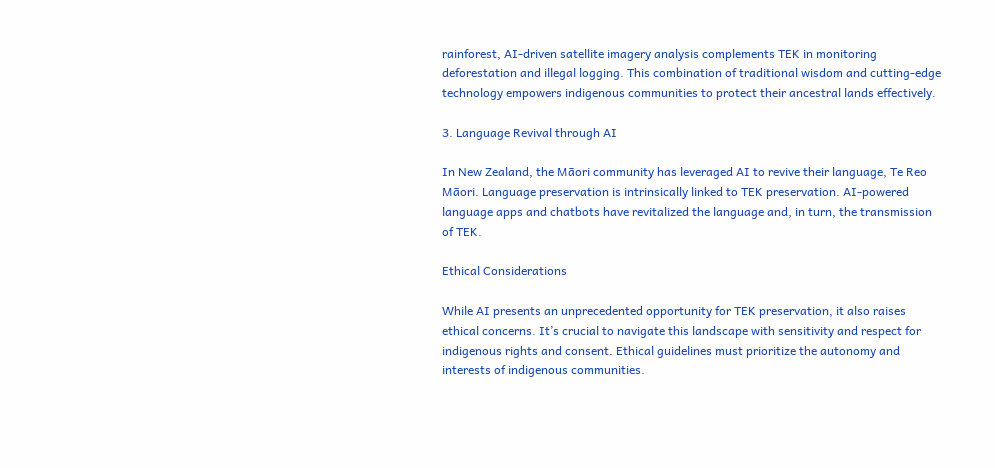rainforest, AI-driven satellite imagery analysis complements TEK in monitoring deforestation and illegal logging. This combination of traditional wisdom and cutting-edge technology empowers indigenous communities to protect their ancestral lands effectively.

3. Language Revival through AI

In New Zealand, the Māori community has leveraged AI to revive their language, Te Reo Māori. Language preservation is intrinsically linked to TEK preservation. AI-powered language apps and chatbots have revitalized the language and, in turn, the transmission of TEK.

Ethical Considerations

While AI presents an unprecedented opportunity for TEK preservation, it also raises ethical concerns. It’s crucial to navigate this landscape with sensitivity and respect for indigenous rights and consent. Ethical guidelines must prioritize the autonomy and interests of indigenous communities.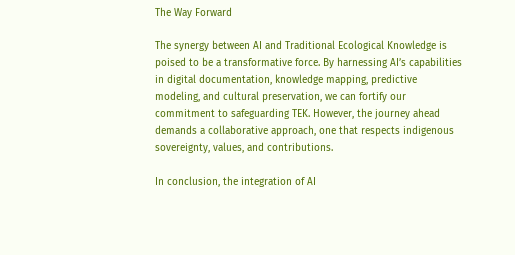The Way Forward

The synergy between AI and Traditional Ecological Knowledge is poised to be a transformative force. By harnessing AI’s capabilities in digital documentation, knowledge mapping, predictive modeling, and cultural preservation, we can fortify our commitment to safeguarding TEK. However, the journey ahead demands a collaborative approach, one that respects indigenous sovereignty, values, and contributions.

In conclusion, the integration of AI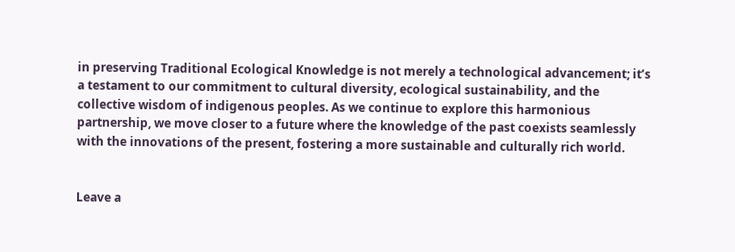in preserving Traditional Ecological Knowledge is not merely a technological advancement; it’s a testament to our commitment to cultural diversity, ecological sustainability, and the collective wisdom of indigenous peoples. As we continue to explore this harmonious partnership, we move closer to a future where the knowledge of the past coexists seamlessly with the innovations of the present, fostering a more sustainable and culturally rich world.


Leave a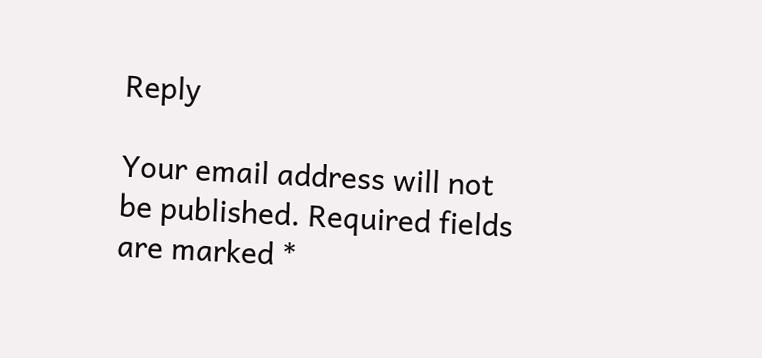Reply

Your email address will not be published. Required fields are marked *